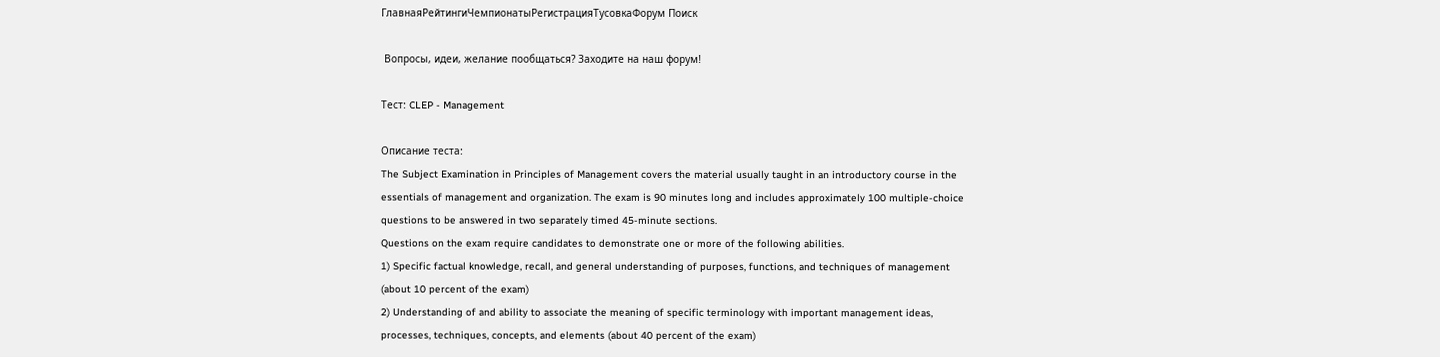ГлавнаяРейтингиЧемпионатыРегистрацияТусовкаФорум Поиск

 Вопросы, идеи, желание пообщаться? Заходите на наш форум!

Тест: CLEP - Management

Описание теста:
The Subject Examination in Principles of Management covers the material usually taught in an introductory course in the essentials of management and organization. The exam is 90 minutes long and includes approximately 100 multiple-choice questions to be answered in two separately timed 45-minute sections.
Questions on the exam require candidates to demonstrate one or more of the following abilities.
1) Specific factual knowledge, recall, and general understanding of purposes, functions, and techniques of management (about 10 percent of the exam)
2) Understanding of and ability to associate the meaning of specific terminology with important management ideas, processes, techniques, concepts, and elements (about 40 percent of the exam)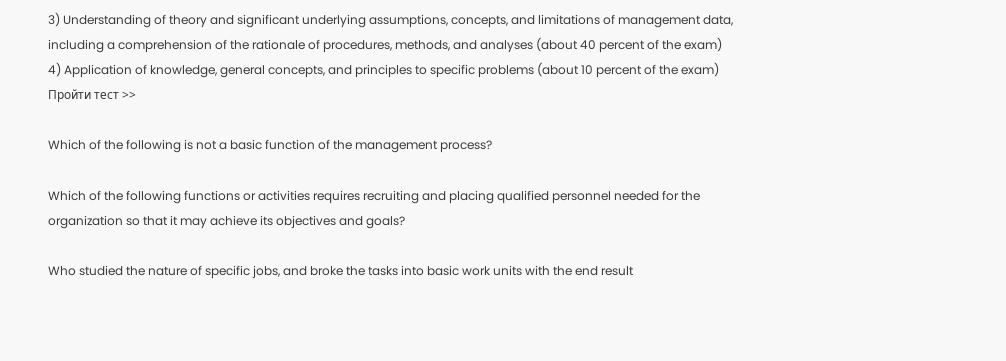3) Understanding of theory and significant underlying assumptions, concepts, and limitations of management data, including a comprehension of the rationale of procedures, methods, and analyses (about 40 percent of the exam)
4) Application of knowledge, general concepts, and principles to specific problems (about 10 percent of the exam)
Пройти тест >>

Which of the following is not a basic function of the management process?

Which of the following functions or activities requires recruiting and placing qualified personnel needed for the organization so that it may achieve its objectives and goals?

Who studied the nature of specific jobs, and broke the tasks into basic work units with the end result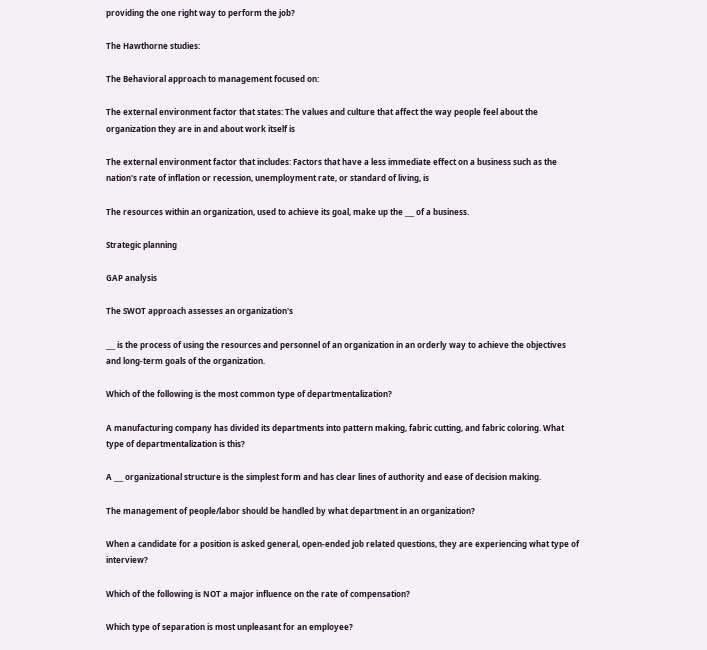providing the one right way to perform the job?

The Hawthorne studies:

The Behavioral approach to management focused on:

The external environment factor that states: The values and culture that affect the way people feel about the organization they are in and about work itself is

The external environment factor that includes: Factors that have a less immediate effect on a business such as the nation's rate of inflation or recession, unemployment rate, or standard of living, is

The resources within an organization, used to achieve its goal, make up the ___ of a business.

Strategic planning

GAP analysis

The SWOT approach assesses an organization's

___ is the process of using the resources and personnel of an organization in an orderly way to achieve the objectives and long-term goals of the organization.

Which of the following is the most common type of departmentalization?

A manufacturing company has divided its departments into pattern making, fabric cutting, and fabric coloring. What type of departmentalization is this?

A ___ organizational structure is the simplest form and has clear lines of authority and ease of decision making.

The management of people/labor should be handled by what department in an organization?

When a candidate for a position is asked general, open-ended job related questions, they are experiencing what type of interview?

Which of the following is NOT a major influence on the rate of compensation?

Which type of separation is most unpleasant for an employee?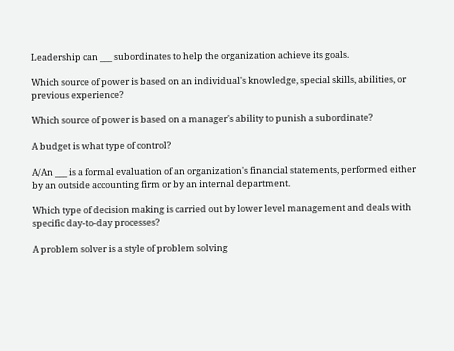Leadership can ___ subordinates to help the organization achieve its goals.

Which source of power is based on an individual's knowledge, special skills, abilities, or previous experience?

Which source of power is based on a manager's ability to punish a subordinate?

A budget is what type of control?

A/An ___ is a formal evaluation of an organization's financial statements, performed either by an outside accounting firm or by an internal department.

Which type of decision making is carried out by lower level management and deals with specific day-to-day processes?

A problem solver is a style of problem solving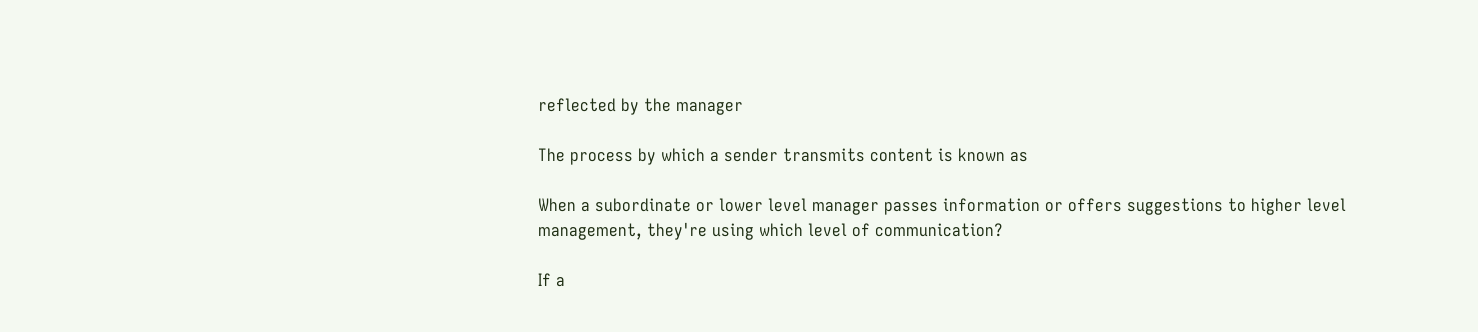reflected by the manager

The process by which a sender transmits content is known as

When a subordinate or lower level manager passes information or offers suggestions to higher level management, they're using which level of communication?

If a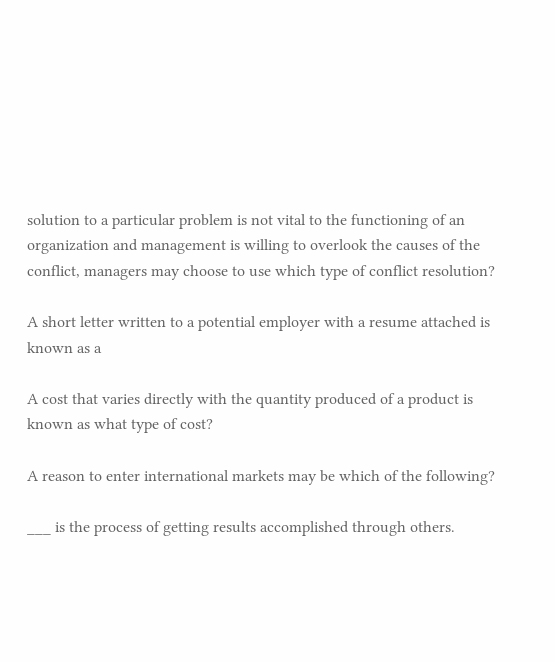solution to a particular problem is not vital to the functioning of an organization and management is willing to overlook the causes of the conflict, managers may choose to use which type of conflict resolution?

A short letter written to a potential employer with a resume attached is known as a

A cost that varies directly with the quantity produced of a product is known as what type of cost?

A reason to enter international markets may be which of the following?

___ is the process of getting results accomplished through others.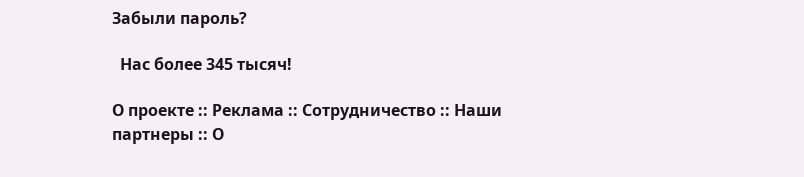Забыли пароль?

  Нас более 345 тысяч!

О проекте :: Реклама :: Сотрудничество :: Наши партнеры :: О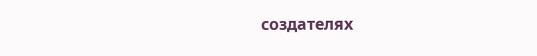создателях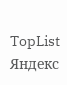TopList Яндекс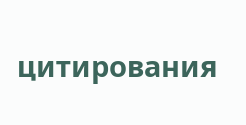цитирования